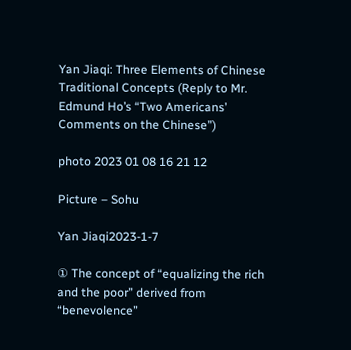Yan Jiaqi: Three Elements of Chinese Traditional Concepts (Reply to Mr. Edmund Ho’s “Two Americans’ Comments on the Chinese”)

photo 2023 01 08 16 21 12

Picture – Sohu

Yan Jiaqi2023-1-7

① The concept of “equalizing the rich and the poor” derived from “benevolence”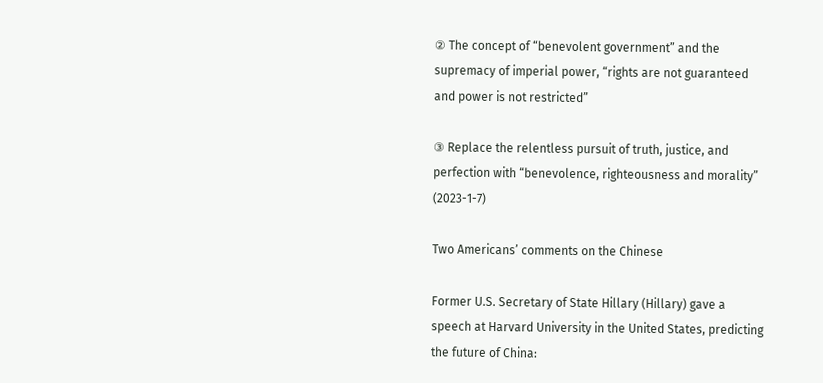② The concept of “benevolent government” and the supremacy of imperial power, “rights are not guaranteed and power is not restricted”

③ Replace the relentless pursuit of truth, justice, and perfection with “benevolence, righteousness and morality” (2023-1-7)

Two Americans’ comments on the Chinese

Former U.S. Secretary of State Hillary (Hillary) gave a speech at Harvard University in the United States, predicting the future of China: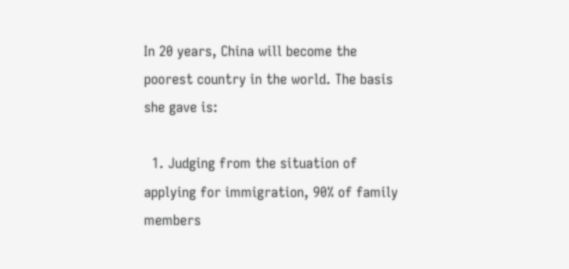In 20 years, China will become the poorest country in the world. The basis she gave is:

  1. Judging from the situation of applying for immigration, 90% of family members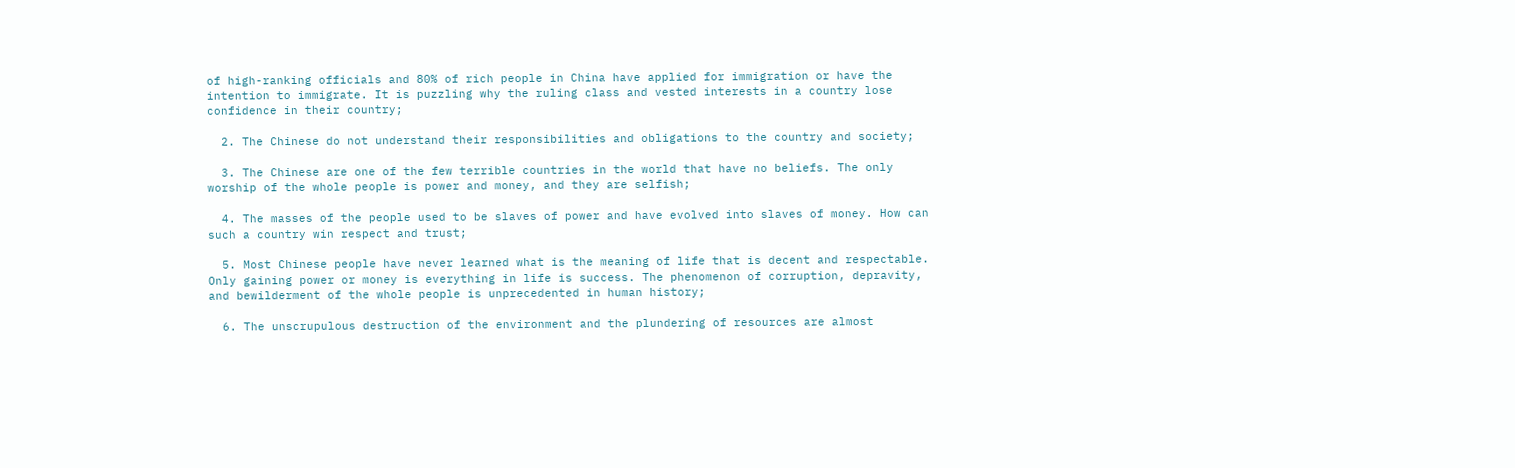of high-ranking officials and 80% of rich people in China have applied for immigration or have the intention to immigrate. It is puzzling why the ruling class and vested interests in a country lose confidence in their country;

  2. The Chinese do not understand their responsibilities and obligations to the country and society;

  3. The Chinese are one of the few terrible countries in the world that have no beliefs. The only worship of the whole people is power and money, and they are selfish;

  4. The masses of the people used to be slaves of power and have evolved into slaves of money. How can such a country win respect and trust;

  5. Most Chinese people have never learned what is the meaning of life that is decent and respectable. Only gaining power or money is everything in life is success. The phenomenon of corruption, depravity, and bewilderment of the whole people is unprecedented in human history;

  6. The unscrupulous destruction of the environment and the plundering of resources are almost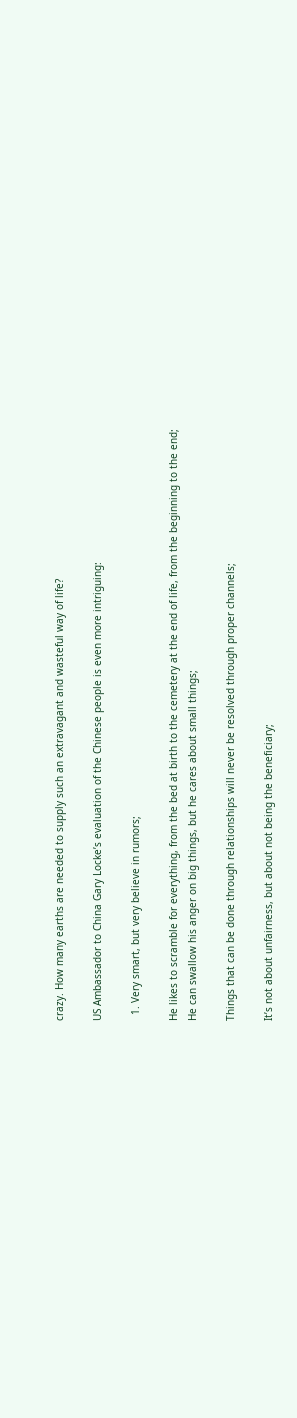crazy. How many earths are needed to supply such an extravagant and wasteful way of life?

US Ambassador to China Gary Locke’s evaluation of the Chinese people is even more intriguing:

  1. Very smart, but very believe in rumors;

He likes to scramble for everything, from the bed at birth to the cemetery at the end of life, from the beginning to the end;
He can swallow his anger on big things, but he cares about small things;

Things that can be done through relationships will never be resolved through proper channels;

It’s not about unfairness, but about not being the beneficiary;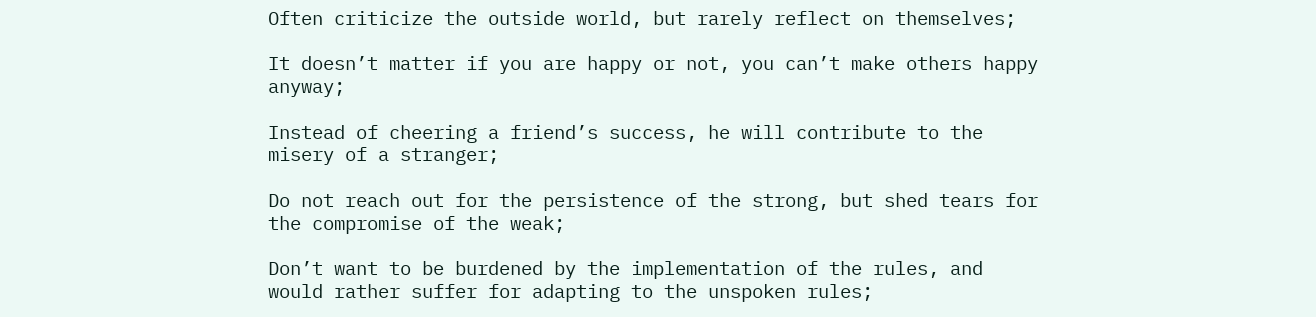Often criticize the outside world, but rarely reflect on themselves;

It doesn’t matter if you are happy or not, you can’t make others happy anyway;

Instead of cheering a friend’s success, he will contribute to the misery of a stranger;

Do not reach out for the persistence of the strong, but shed tears for the compromise of the weak;

Don’t want to be burdened by the implementation of the rules, and would rather suffer for adapting to the unspoken rules;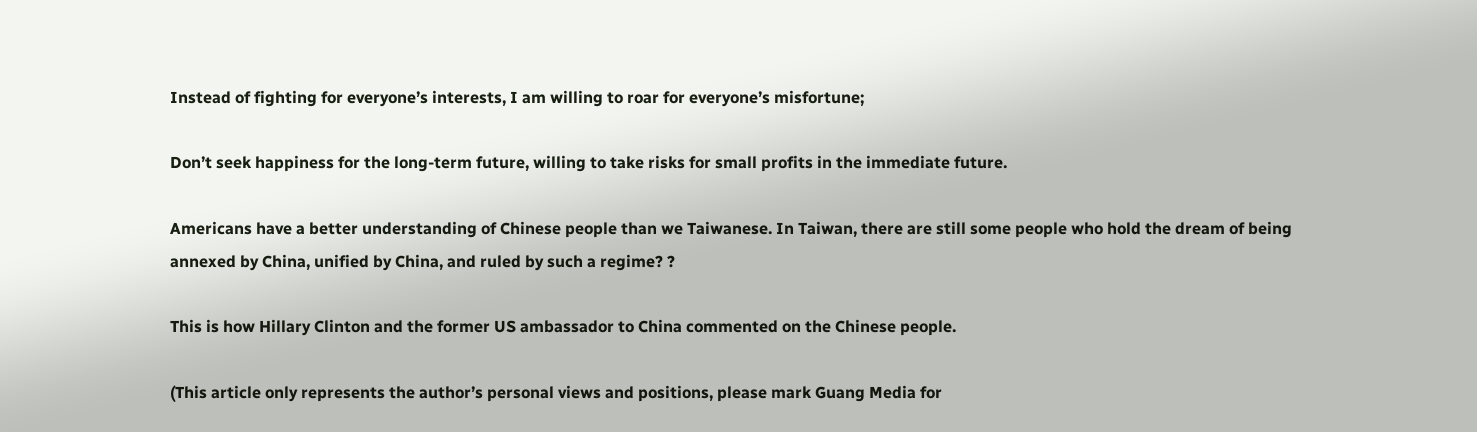Instead of fighting for everyone’s interests, I am willing to roar for everyone’s misfortune;

Don’t seek happiness for the long-term future, willing to take risks for small profits in the immediate future.

Americans have a better understanding of Chinese people than we Taiwanese. In Taiwan, there are still some people who hold the dream of being annexed by China, unified by China, and ruled by such a regime? ?

This is how Hillary Clinton and the former US ambassador to China commented on the Chinese people.

(This article only represents the author’s personal views and positions, please mark Guang Media for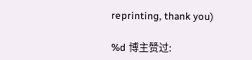reprinting, thank you)

%d 博主赞过: